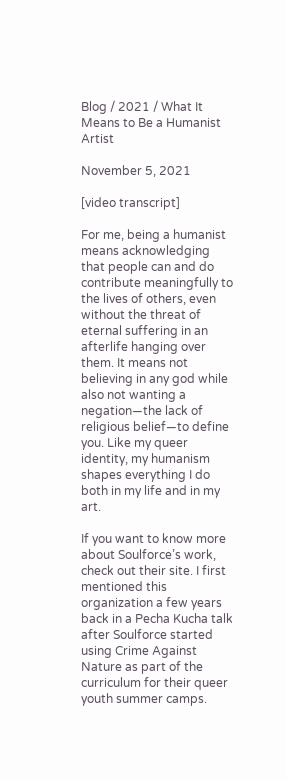Blog / 2021 / What It Means to Be a Humanist Artist

November 5, 2021

[video transcript]

For me, being a humanist means acknowledging that people can and do contribute meaningfully to the lives of others, even without the threat of eternal suffering in an afterlife hanging over them. It means not believing in any god while also not wanting a negation—the lack of religious belief—to define you. Like my queer identity, my humanism shapes everything I do both in my life and in my art.

If you want to know more about Soulforce’s work, check out their site. I first mentioned this organization a few years back in a Pecha Kucha talk after Soulforce started using Crime Against Nature as part of the curriculum for their queer youth summer camps.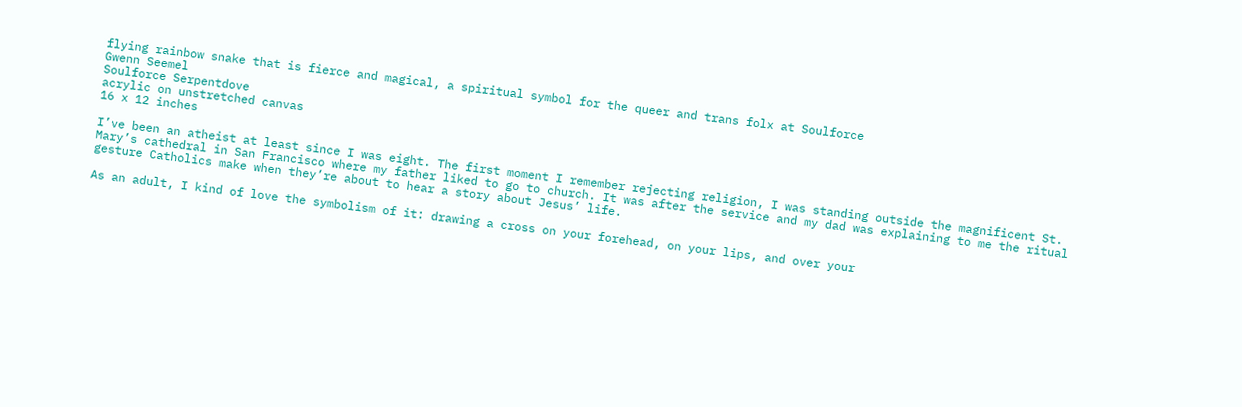flying rainbow snake that is fierce and magical, a spiritual symbol for the queer and trans folx at Soulforce
Gwenn Seemel
Soulforce Serpentdove
acrylic on unstretched canvas
16 x 12 inches

I’ve been an atheist at least since I was eight. The first moment I remember rejecting religion, I was standing outside the magnificent St. Mary’s cathedral in San Francisco where my father liked to go to church. It was after the service and my dad was explaining to me the ritual gesture Catholics make when they’re about to hear a story about Jesus’ life.

As an adult, I kind of love the symbolism of it: drawing a cross on your forehead, on your lips, and over your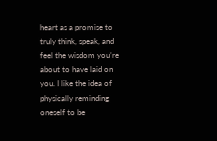heart as a promise to truly think, speak, and feel the wisdom you’re about to have laid on you. I like the idea of physically reminding oneself to be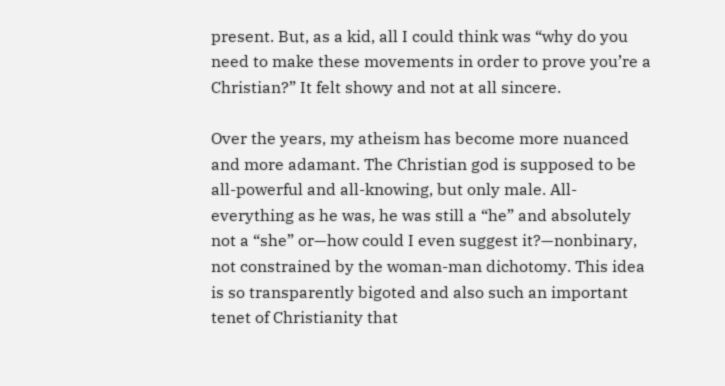present. But, as a kid, all I could think was “why do you need to make these movements in order to prove you’re a Christian?” It felt showy and not at all sincere.

Over the years, my atheism has become more nuanced and more adamant. The Christian god is supposed to be all-powerful and all-knowing, but only male. All-everything as he was, he was still a “he” and absolutely not a “she” or—how could I even suggest it?—nonbinary, not constrained by the woman-man dichotomy. This idea is so transparently bigoted and also such an important tenet of Christianity that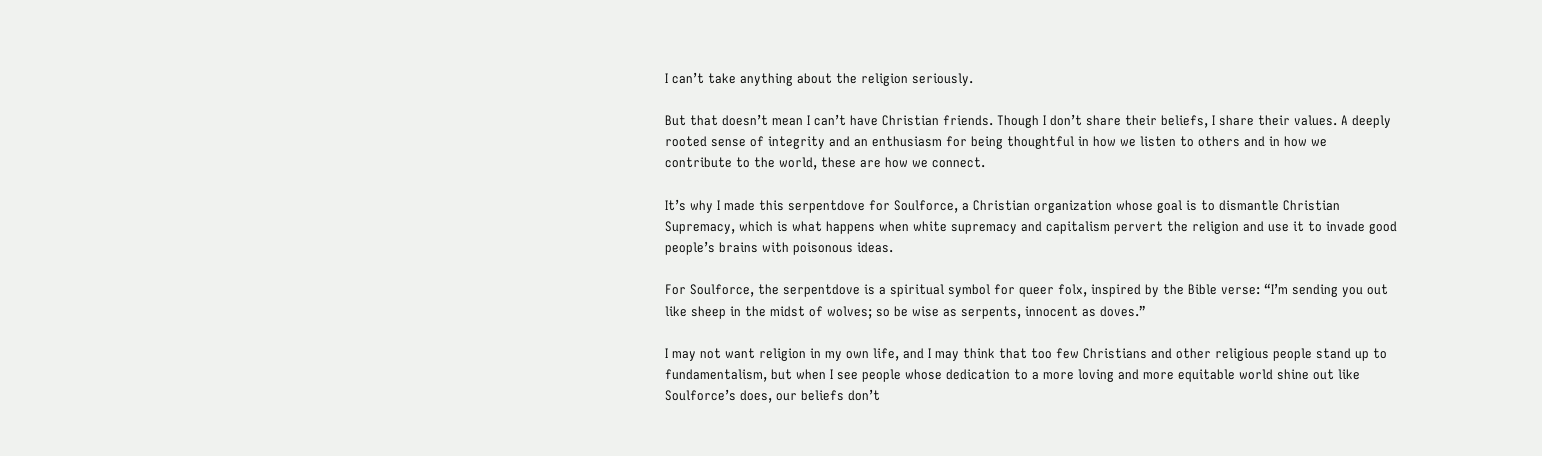I can’t take anything about the religion seriously.

But that doesn’t mean I can’t have Christian friends. Though I don’t share their beliefs, I share their values. A deeply rooted sense of integrity and an enthusiasm for being thoughtful in how we listen to others and in how we contribute to the world, these are how we connect.

It’s why I made this serpentdove for Soulforce, a Christian organization whose goal is to dismantle Christian Supremacy, which is what happens when white supremacy and capitalism pervert the religion and use it to invade good people’s brains with poisonous ideas.

For Soulforce, the serpentdove is a spiritual symbol for queer folx, inspired by the Bible verse: “I’m sending you out like sheep in the midst of wolves; so be wise as serpents, innocent as doves.”

I may not want religion in my own life, and I may think that too few Christians and other religious people stand up to fundamentalism, but when I see people whose dedication to a more loving and more equitable world shine out like Soulforce’s does, our beliefs don’t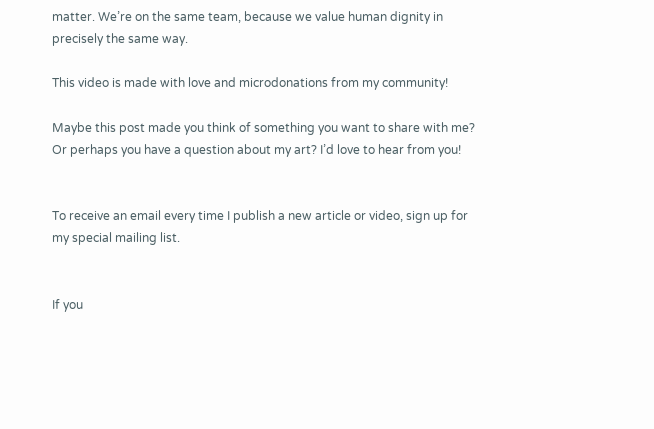matter. We’re on the same team, because we value human dignity in precisely the same way.

This video is made with love and microdonations from my community!

Maybe this post made you think of something you want to share with me? Or perhaps you have a question about my art? I’d love to hear from you!


To receive an email every time I publish a new article or video, sign up for my special mailing list.


If you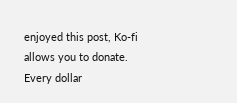enjoyed this post, Ko-fi allows you to donate. Every dollar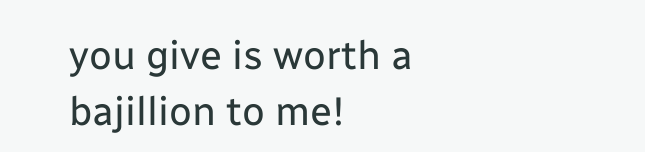you give is worth a bajillion to me!